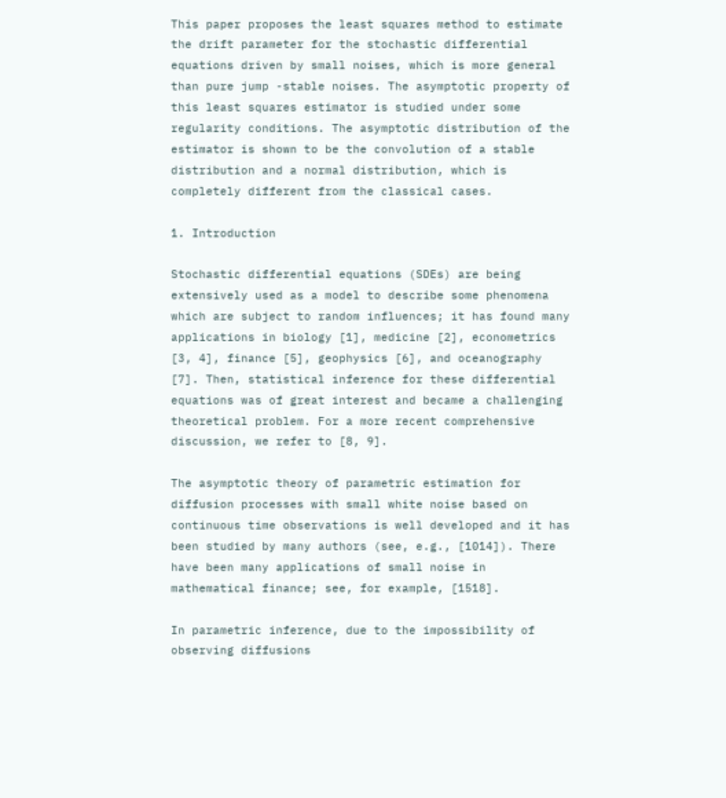This paper proposes the least squares method to estimate the drift parameter for the stochastic differential equations driven by small noises, which is more general than pure jump -stable noises. The asymptotic property of this least squares estimator is studied under some regularity conditions. The asymptotic distribution of the estimator is shown to be the convolution of a stable distribution and a normal distribution, which is completely different from the classical cases.

1. Introduction

Stochastic differential equations (SDEs) are being extensively used as a model to describe some phenomena which are subject to random influences; it has found many applications in biology [1], medicine [2], econometrics [3, 4], finance [5], geophysics [6], and oceanography [7]. Then, statistical inference for these differential equations was of great interest and became a challenging theoretical problem. For a more recent comprehensive discussion, we refer to [8, 9].

The asymptotic theory of parametric estimation for diffusion processes with small white noise based on continuous time observations is well developed and it has been studied by many authors (see, e.g., [1014]). There have been many applications of small noise in mathematical finance; see, for example, [1518].

In parametric inference, due to the impossibility of observing diffusions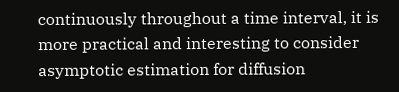continuously throughout a time interval, it is more practical and interesting to consider asymptotic estimation for diffusion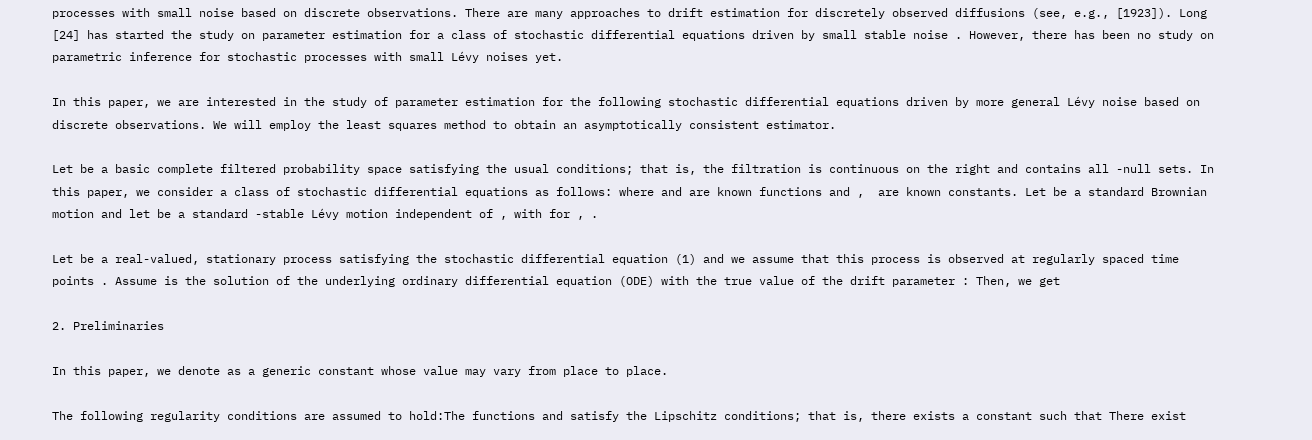processes with small noise based on discrete observations. There are many approaches to drift estimation for discretely observed diffusions (see, e.g., [1923]). Long [24] has started the study on parameter estimation for a class of stochastic differential equations driven by small stable noise . However, there has been no study on parametric inference for stochastic processes with small Lévy noises yet.

In this paper, we are interested in the study of parameter estimation for the following stochastic differential equations driven by more general Lévy noise based on discrete observations. We will employ the least squares method to obtain an asymptotically consistent estimator.

Let be a basic complete filtered probability space satisfying the usual conditions; that is, the filtration is continuous on the right and contains all -null sets. In this paper, we consider a class of stochastic differential equations as follows: where and are known functions and ,  are known constants. Let be a standard Brownian motion and let be a standard -stable Lévy motion independent of , with for , .

Let be a real-valued, stationary process satisfying the stochastic differential equation (1) and we assume that this process is observed at regularly spaced time points . Assume is the solution of the underlying ordinary differential equation (ODE) with the true value of the drift parameter : Then, we get

2. Preliminaries

In this paper, we denote as a generic constant whose value may vary from place to place.

The following regularity conditions are assumed to hold:The functions and satisfy the Lipschitz conditions; that is, there exists a constant such that There exist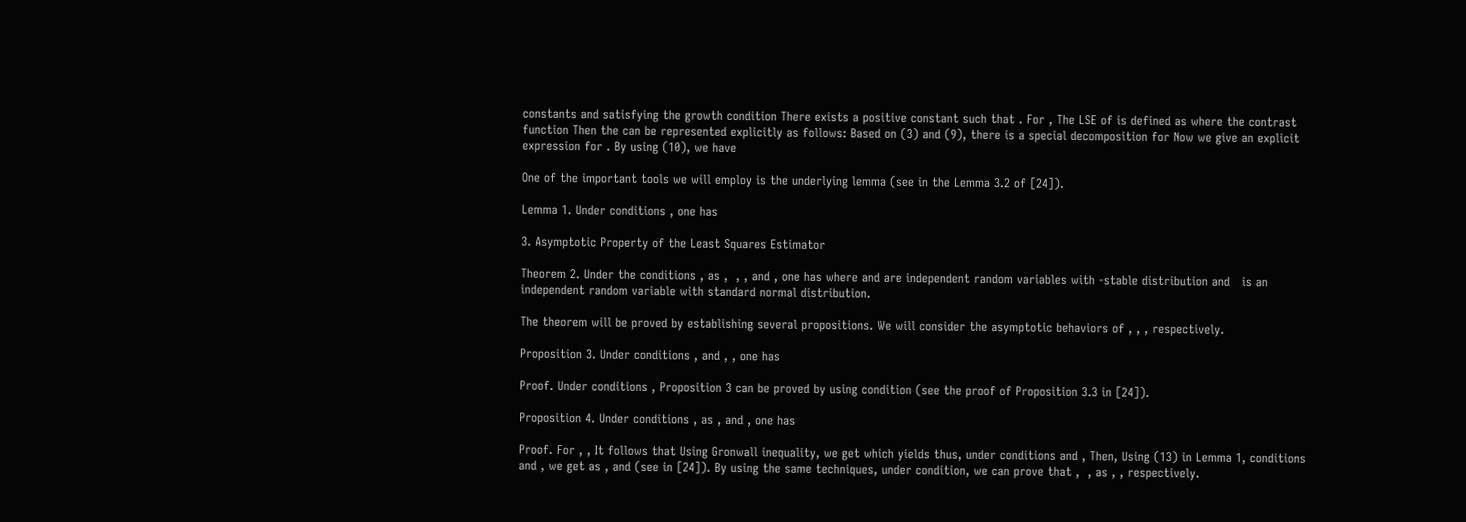constants and satisfying the growth condition There exists a positive constant such that . For , The LSE of is defined as where the contrast function Then the can be represented explicitly as follows: Based on (3) and (9), there is a special decomposition for Now we give an explicit expression for . By using (10), we have

One of the important tools we will employ is the underlying lemma (see in the Lemma 3.2 of [24]).

Lemma 1. Under conditions , one has

3. Asymptotic Property of the Least Squares Estimator

Theorem 2. Under the conditions , as ,  , , and , one has where and are independent random variables with -stable distribution and   is an independent random variable with standard normal distribution.

The theorem will be proved by establishing several propositions. We will consider the asymptotic behaviors of , , , respectively.

Proposition 3. Under conditions , and , , one has

Proof. Under conditions , Proposition 3 can be proved by using condition (see the proof of Proposition 3.3 in [24]).

Proposition 4. Under conditions , as , and , one has

Proof. For , , It follows that Using Gronwall inequality, we get which yields thus, under conditions and , Then, Using (13) in Lemma 1, conditions and , we get as , and (see in [24]). By using the same techniques, under condition, we can prove that ,  , as , , respectively.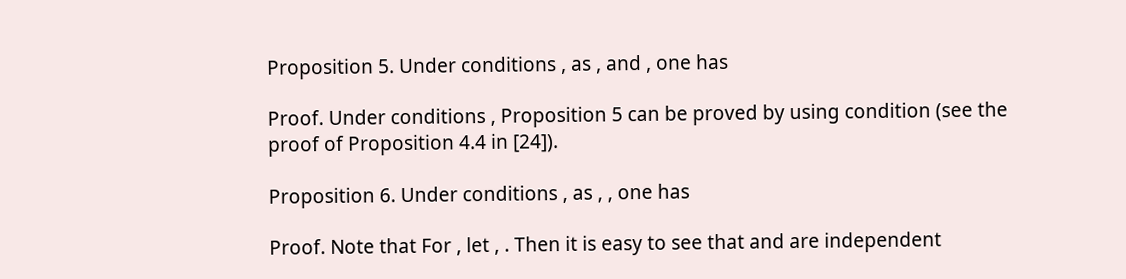Proposition 5. Under conditions , as , and , one has

Proof. Under conditions , Proposition 5 can be proved by using condition (see the proof of Proposition 4.4 in [24]).

Proposition 6. Under conditions , as , , one has

Proof. Note that For , let , . Then it is easy to see that and are independent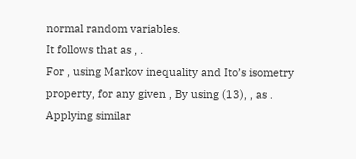normal random variables.
It follows that as , .
For , using Markov inequality and Ito’s isometry property, for any given , By using (13), , as .
Applying similar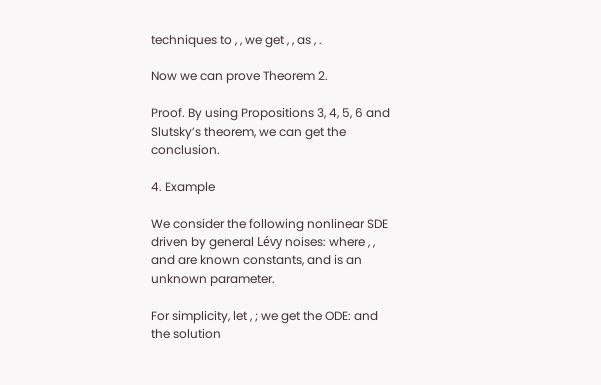techniques to , , we get , , as , .

Now we can prove Theorem 2.

Proof. By using Propositions 3, 4, 5, 6 and Slutsky’s theorem, we can get the conclusion.

4. Example

We consider the following nonlinear SDE driven by general Lévy noises: where , ,   and are known constants, and is an unknown parameter.

For simplicity, let , ; we get the ODE: and the solution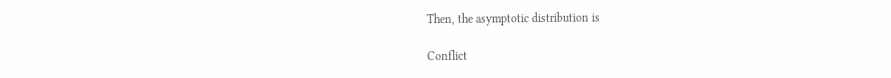Then, the asymptotic distribution is

Conflict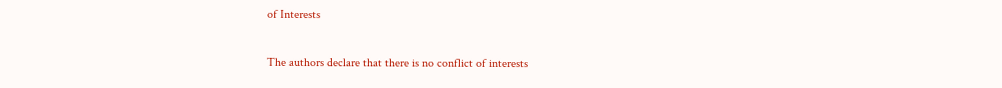of Interests

The authors declare that there is no conflict of interests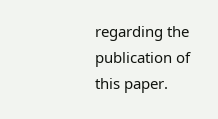regarding the publication of this paper.